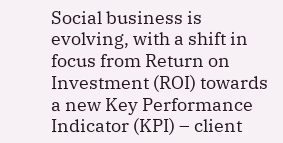Social business is evolving, with a shift in focus from Return on Investment (ROI) towards a new Key Performance Indicator (KPI) – client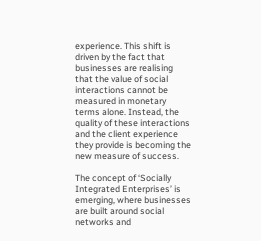experience. This shift is driven by the fact that businesses are realising that the value of social interactions cannot be measured in monetary terms alone. Instead, the quality of these interactions and the client experience they provide is becoming the new measure of success.

The concept of ‘Socially Integrated Enterprises’ is emerging, where businesses are built around social networks and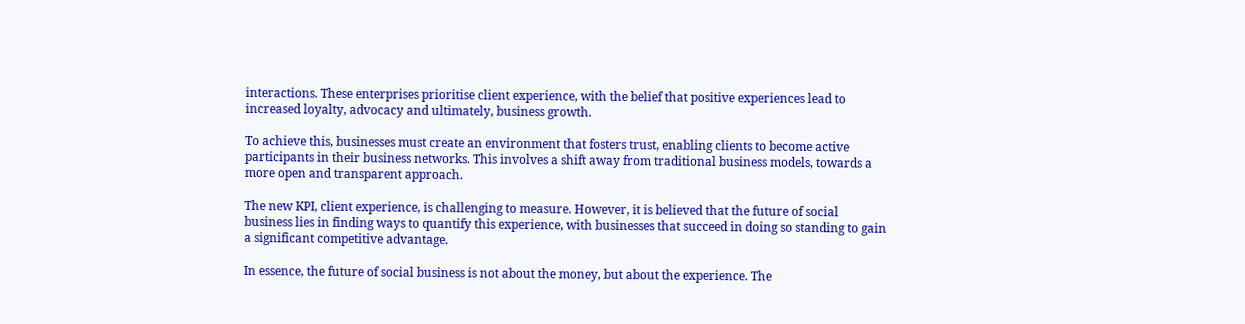interactions. These enterprises prioritise client experience, with the belief that positive experiences lead to increased loyalty, advocacy and ultimately, business growth.

To achieve this, businesses must create an environment that fosters trust, enabling clients to become active participants in their business networks. This involves a shift away from traditional business models, towards a more open and transparent approach.

The new KPI, client experience, is challenging to measure. However, it is believed that the future of social business lies in finding ways to quantify this experience, with businesses that succeed in doing so standing to gain a significant competitive advantage.

In essence, the future of social business is not about the money, but about the experience. The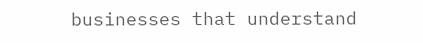businesses that understand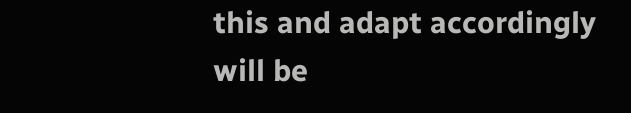this and adapt accordingly will be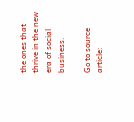the ones that thrive in the new era of social business.

Go to source article: